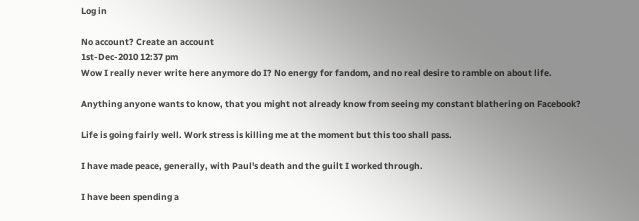Log in

No account? Create an account
1st-Dec-2010 12:37 pm
Wow I really never write here anymore do I? No energy for fandom, and no real desire to ramble on about life.

Anything anyone wants to know, that you might not already know from seeing my constant blathering on Facebook?

Life is going fairly well. Work stress is killing me at the moment but this too shall pass.

I have made peace, generally, with Paul's death and the guilt I worked through.

I have been spending a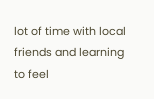lot of time with local friends and learning to feel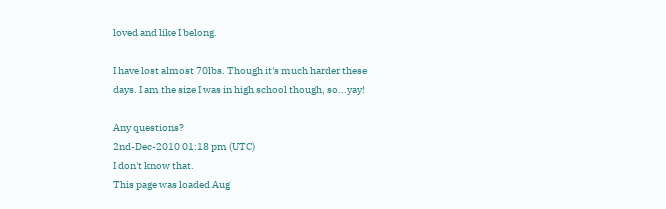loved and like I belong.

I have lost almost 70lbs. Though it's much harder these days. I am the size I was in high school though, so...yay!

Any questions?
2nd-Dec-2010 01:18 pm (UTC)
I don't know that.
This page was loaded Aug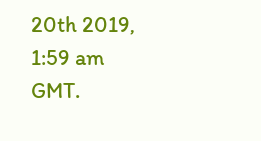20th 2019, 1:59 am GMT.